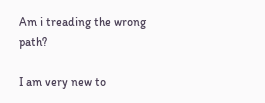Am i treading the wrong path?

I am very new to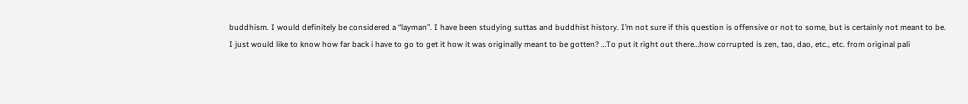buddhism. I would definitely be considered a “layman”. I have been studying suttas and buddhist history. I’m not sure if this question is offensive or not to some, but is certainly not meant to be.
I just would like to know how far back i have to go to get it how it was originally meant to be gotten? …To put it right out there…how corrupted is zen, tao, dao, etc., etc. from original pali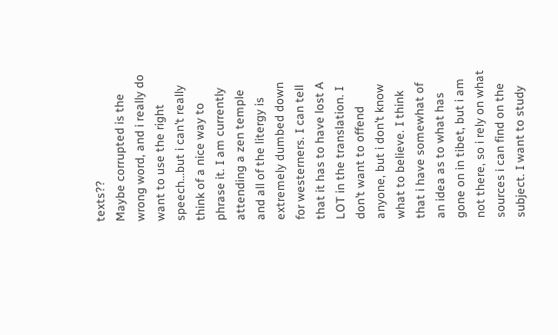texts??
Maybe corrupted is the wrong word, and i really do want to use the right speech…but i can’t really think of a nice way to phrase it. I am currently attending a zen temple and all of the litergy is extremely dumbed down for westerners. I can tell that it has to have lost A LOT in the translation. I don’t want to offend anyone, but i don’t know what to believe. I think that i have somewhat of an idea as to what has gone on in tibet, but i am not there, so i rely on what sources i can find on the subject. I want to study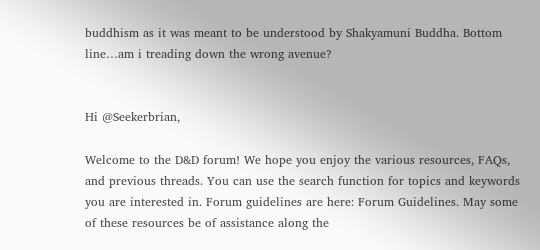buddhism as it was meant to be understood by Shakyamuni Buddha. Bottom line…am i treading down the wrong avenue?


Hi @Seekerbrian,

Welcome to the D&D forum! We hope you enjoy the various resources, FAQs, and previous threads. You can use the search function for topics and keywords you are interested in. Forum guidelines are here: Forum Guidelines. May some of these resources be of assistance along the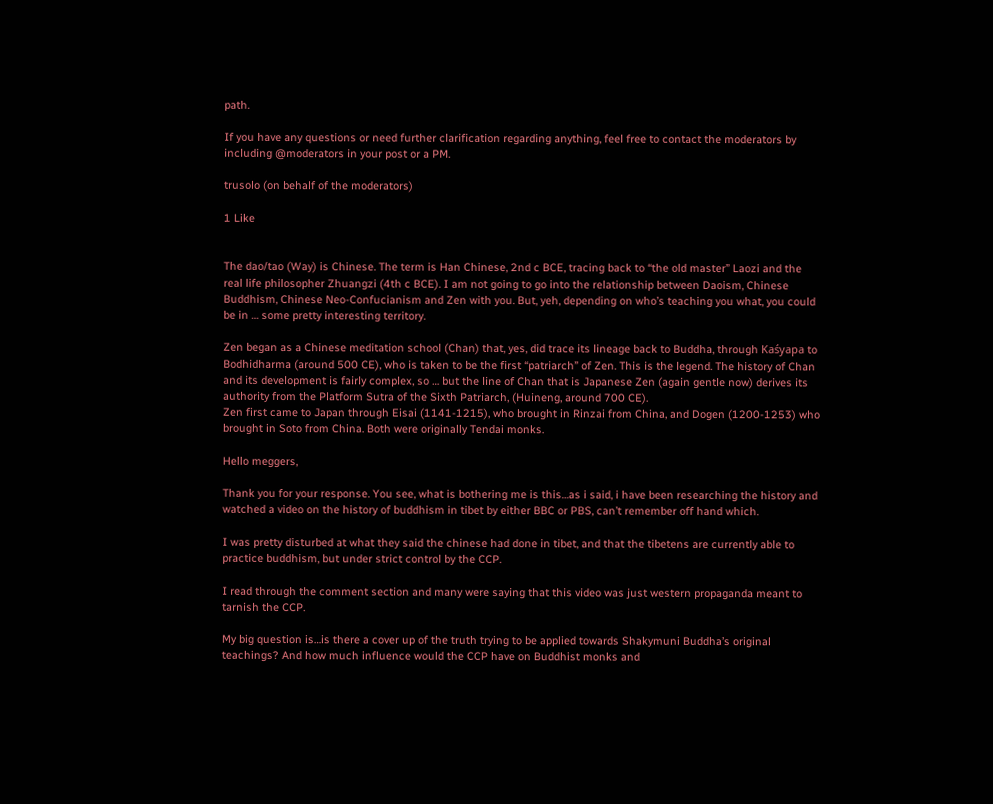path.

If you have any questions or need further clarification regarding anything, feel free to contact the moderators by including @moderators in your post or a PM.

trusolo (on behalf of the moderators)

1 Like


The dao/tao (Way) is Chinese. The term is Han Chinese, 2nd c BCE, tracing back to “the old master” Laozi and the real life philosopher Zhuangzi (4th c BCE). I am not going to go into the relationship between Daoism, Chinese Buddhism, Chinese Neo-Confucianism and Zen with you. But, yeh, depending on who’s teaching you what, you could be in … some pretty interesting territory.

Zen began as a Chinese meditation school (Chan) that, yes, did trace its lineage back to Buddha, through Kaśyapa to Bodhidharma (around 500 CE), who is taken to be the first “patriarch” of Zen. This is the legend. The history of Chan and its development is fairly complex, so … but the line of Chan that is Japanese Zen (again gentle now) derives its authority from the Platform Sutra of the Sixth Patriarch, (Huineng, around 700 CE).
Zen first came to Japan through Eisai (1141-1215), who brought in Rinzai from China, and Dogen (1200-1253) who brought in Soto from China. Both were originally Tendai monks.

Hello meggers,

Thank you for your response. You see, what is bothering me is this…as i said, i have been researching the history and watched a video on the history of buddhism in tibet by either BBC or PBS, can’t remember off hand which.

I was pretty disturbed at what they said the chinese had done in tibet, and that the tibetens are currently able to practice buddhism, but under strict control by the CCP.

I read through the comment section and many were saying that this video was just western propaganda meant to tarnish the CCP.

My big question is…is there a cover up of the truth trying to be applied towards Shakymuni Buddha’s original teachings? And how much influence would the CCP have on Buddhist monks and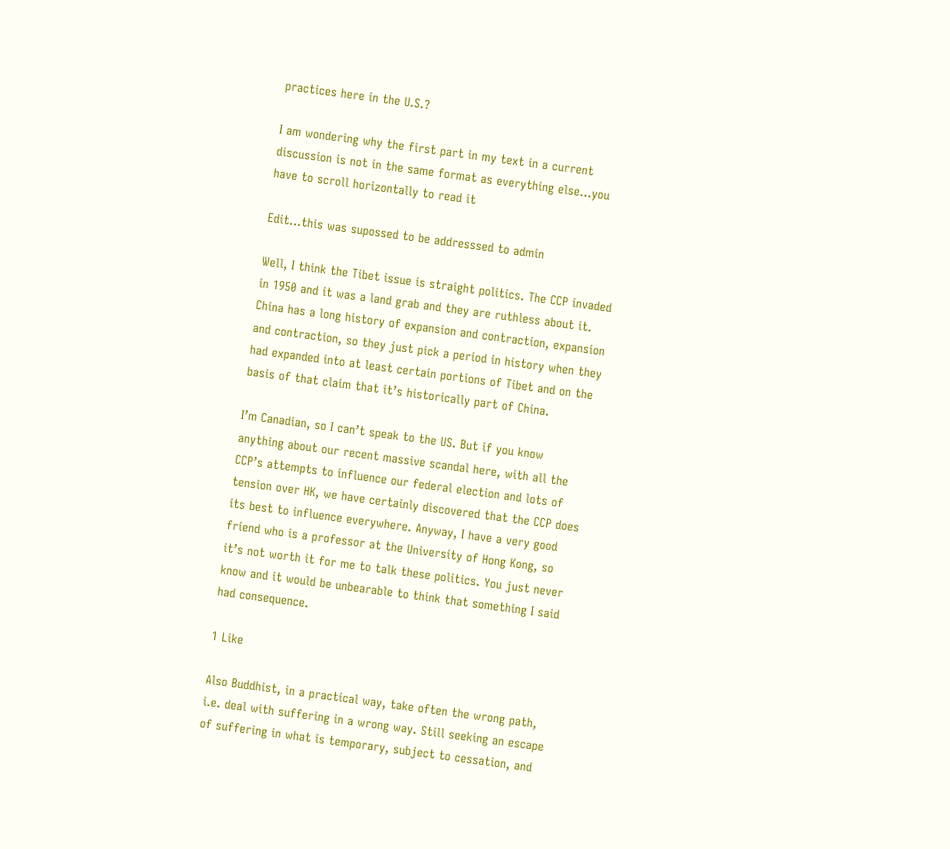practices here in the U.S.?

I am wondering why the first part in my text in a current discussion is not in the same format as everything else…you have to scroll horizontally to read it

Edit…this was supossed to be addresssed to admin

Well, I think the Tibet issue is straight politics. The CCP invaded in 1950 and it was a land grab and they are ruthless about it. China has a long history of expansion and contraction, expansion and contraction, so they just pick a period in history when they had expanded into at least certain portions of Tibet and on the basis of that claim that it’s historically part of China.

I’m Canadian, so I can’t speak to the US. But if you know anything about our recent massive scandal here, with all the CCP’s attempts to influence our federal election and lots of tension over HK, we have certainly discovered that the CCP does its best to influence everywhere. Anyway, I have a very good friend who is a professor at the University of Hong Kong, so it’s not worth it for me to talk these politics. You just never know and it would be unbearable to think that something I said had consequence.

1 Like

Also Buddhist, in a practical way, take often the wrong path, i.e. deal with suffering in a wrong way. Still seeking an escape of suffering in what is temporary, subject to cessation, and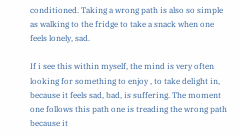conditioned. Taking a wrong path is also so simple as walking to the fridge to take a snack when one feels lonely, sad.

If i see this within myself, the mind is very often looking for something to enjoy , to take delight in, because it feels sad, bad, is suffering. The moment one follows this path one is treading the wrong path because it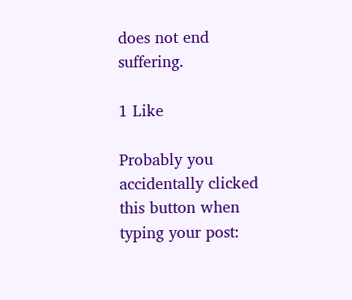does not end suffering.

1 Like

Probably you accidentally clicked this button when typing your post: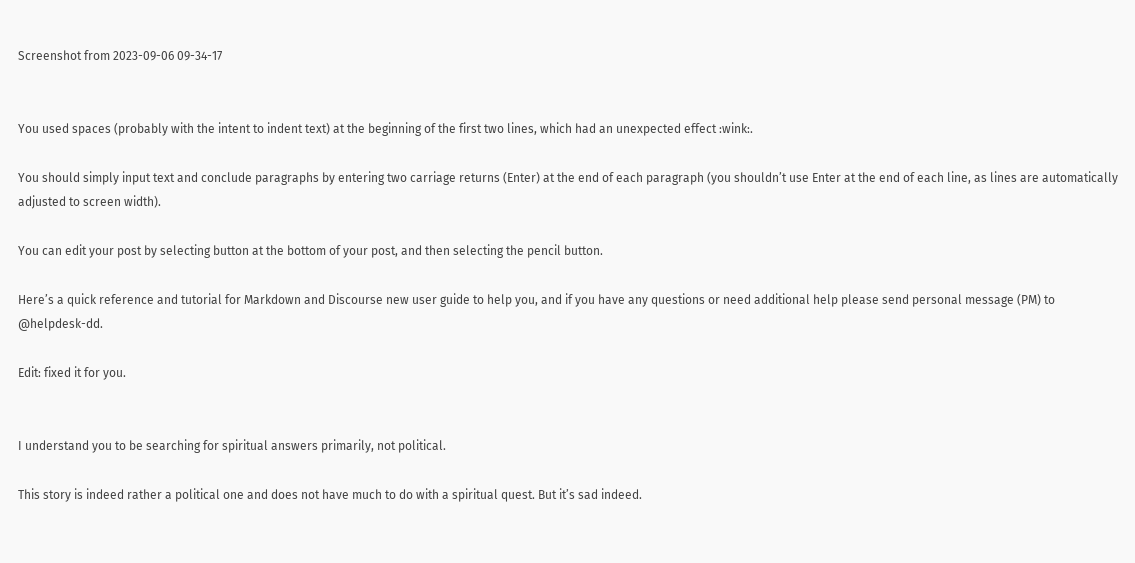Screenshot from 2023-09-06 09-34-17


You used spaces (probably with the intent to indent text) at the beginning of the first two lines, which had an unexpected effect :wink:.

You should simply input text and conclude paragraphs by entering two carriage returns (Enter) at the end of each paragraph (you shouldn’t use Enter at the end of each line, as lines are automatically adjusted to screen width).

You can edit your post by selecting button at the bottom of your post, and then selecting the pencil button.

Here’s a quick reference and tutorial for Markdown and Discourse new user guide to help you, and if you have any questions or need additional help please send personal message (PM) to @helpdesk-dd.

Edit: fixed it for you.


I understand you to be searching for spiritual answers primarily, not political.

This story is indeed rather a political one and does not have much to do with a spiritual quest. But it’s sad indeed.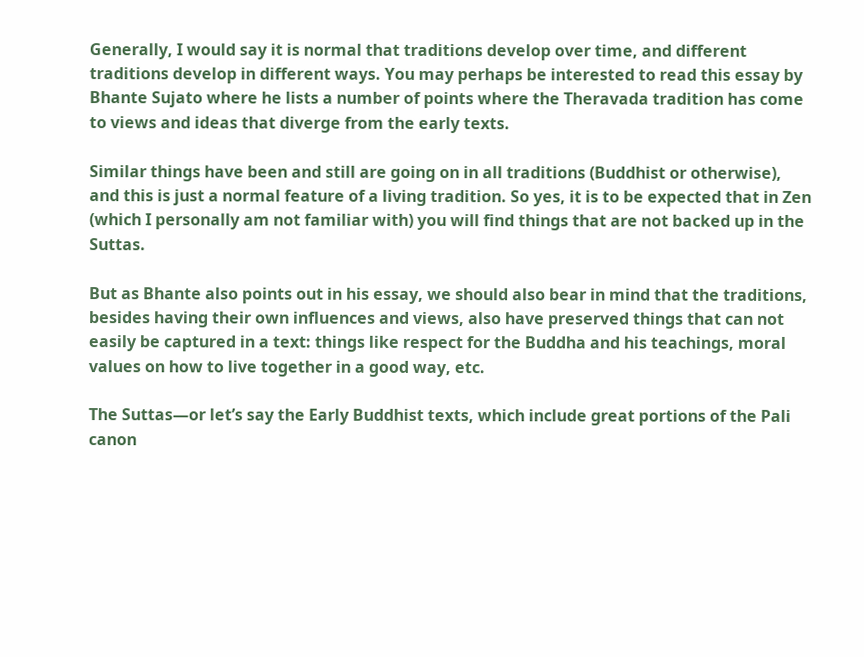Generally, I would say it is normal that traditions develop over time, and different traditions develop in different ways. You may perhaps be interested to read this essay by Bhante Sujato where he lists a number of points where the Theravada tradition has come to views and ideas that diverge from the early texts.

Similar things have been and still are going on in all traditions (Buddhist or otherwise), and this is just a normal feature of a living tradition. So yes, it is to be expected that in Zen (which I personally am not familiar with) you will find things that are not backed up in the Suttas.

But as Bhante also points out in his essay, we should also bear in mind that the traditions, besides having their own influences and views, also have preserved things that can not easily be captured in a text: things like respect for the Buddha and his teachings, moral values on how to live together in a good way, etc.

The Suttas—or let’s say the Early Buddhist texts, which include great portions of the Pali canon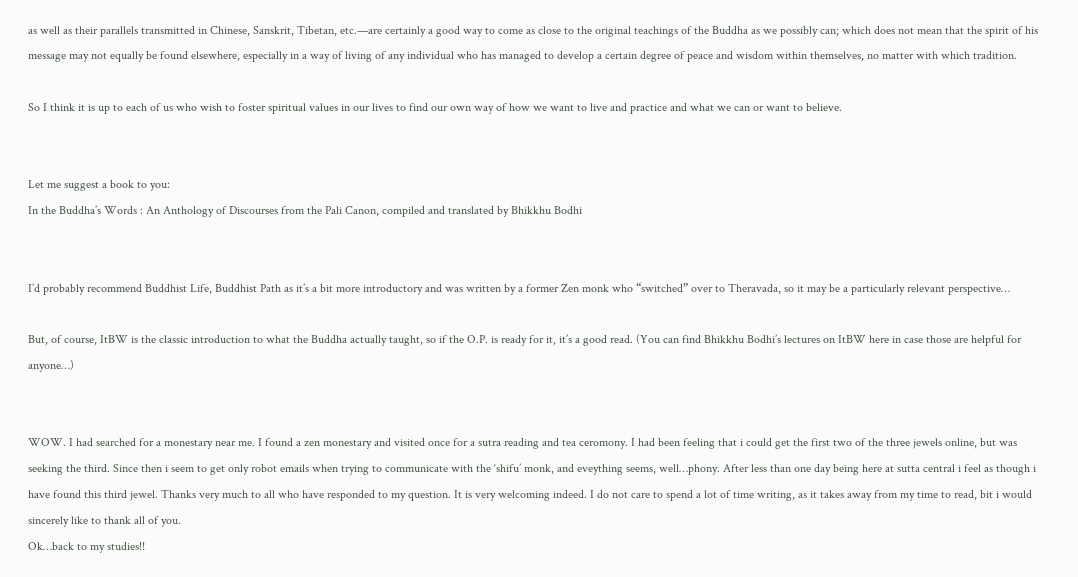as well as their parallels transmitted in Chinese, Sanskrit, Tibetan, etc.—are certainly a good way to come as close to the original teachings of the Buddha as we possibly can; which does not mean that the spirit of his message may not equally be found elsewhere, especially in a way of living of any individual who has managed to develop a certain degree of peace and wisdom within themselves, no matter with which tradition.

So I think it is up to each of us who wish to foster spiritual values in our lives to find our own way of how we want to live and practice and what we can or want to believe.


Let me suggest a book to you:
In the Buddha’s Words : An Anthology of Discourses from the Pali Canon, compiled and translated by Bhikkhu Bodhi


I’d probably recommend Buddhist Life, Buddhist Path as it’s a bit more introductory and was written by a former Zen monk who “switched” over to Theravada, so it may be a particularly relevant perspective…

But, of course, ItBW is the classic introduction to what the Buddha actually taught, so if the O.P. is ready for it, it’s a good read. (You can find Bhikkhu Bodhi’s lectures on ItBW here in case those are helpful for anyone…)


WOW. I had searched for a monestary near me. I found a zen monestary and visited once for a sutra reading and tea ceromony. I had been feeling that i could get the first two of the three jewels online, but was seeking the third. Since then i seem to get only robot emails when trying to communicate with the ‘shifu’ monk, and eveything seems, well…phony. After less than one day being here at sutta central i feel as though i have found this third jewel. Thanks very much to all who have responded to my question. It is very welcoming indeed. I do not care to spend a lot of time writing, as it takes away from my time to read, bit i would sincerely like to thank all of you.
Ok…back to my studies!!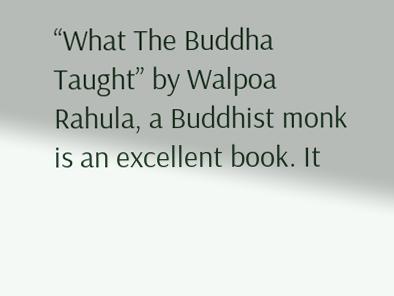“What The Buddha Taught” by Walpoa Rahula, a Buddhist monk is an excellent book. It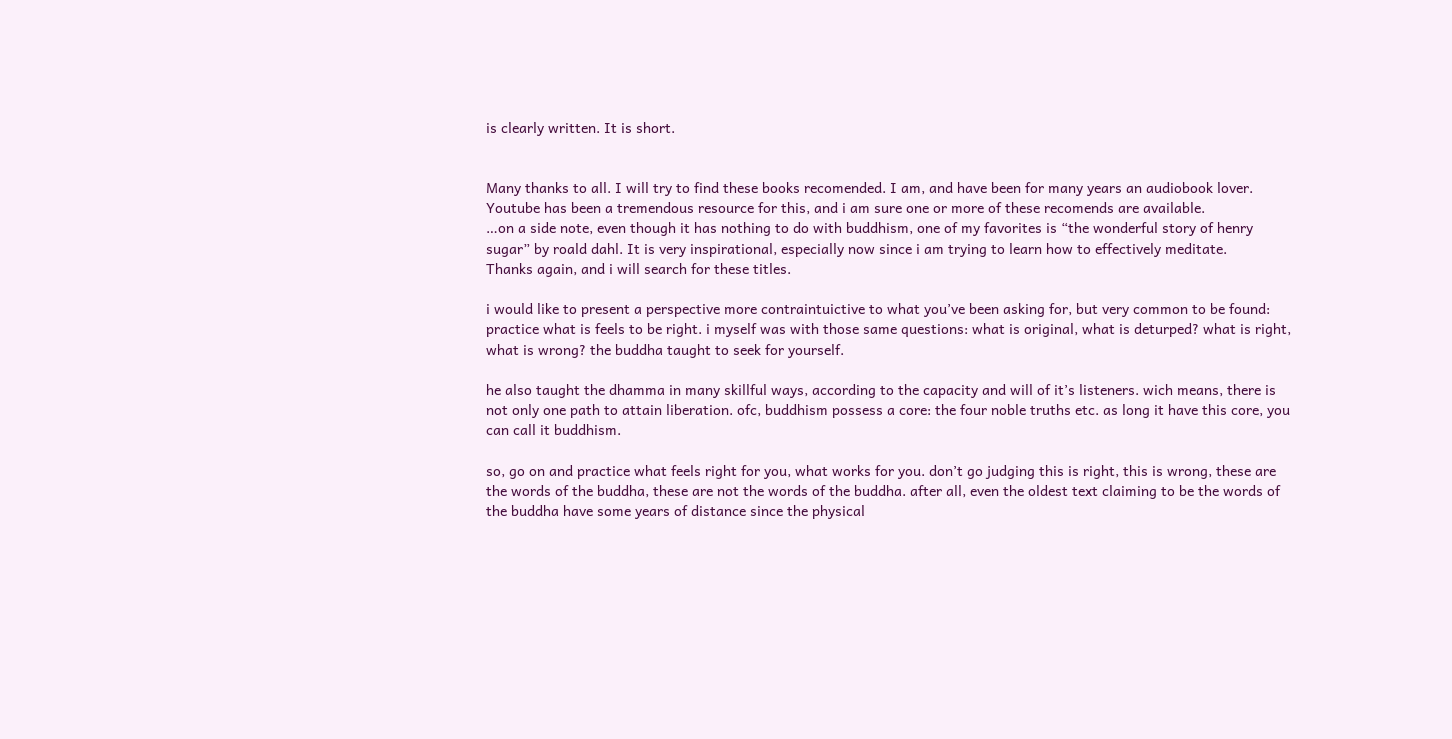is clearly written. It is short.


Many thanks to all. I will try to find these books recomended. I am, and have been for many years an audiobook lover. Youtube has been a tremendous resource for this, and i am sure one or more of these recomends are available.
…on a side note, even though it has nothing to do with buddhism, one of my favorites is “the wonderful story of henry sugar” by roald dahl. It is very inspirational, especially now since i am trying to learn how to effectively meditate.
Thanks again, and i will search for these titles.

i would like to present a perspective more contraintuictive to what you’ve been asking for, but very common to be found: practice what is feels to be right. i myself was with those same questions: what is original, what is deturped? what is right, what is wrong? the buddha taught to seek for yourself.

he also taught the dhamma in many skillful ways, according to the capacity and will of it’s listeners. wich means, there is not only one path to attain liberation. ofc, buddhism possess a core: the four noble truths etc. as long it have this core, you can call it buddhism.

so, go on and practice what feels right for you, what works for you. don’t go judging this is right, this is wrong, these are the words of the buddha, these are not the words of the buddha. after all, even the oldest text claiming to be the words of the buddha have some years of distance since the physical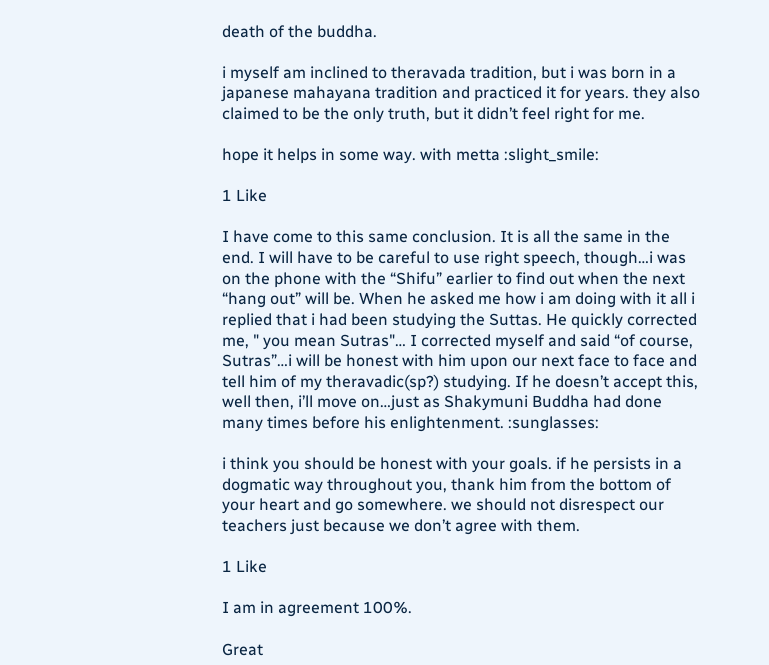death of the buddha.

i myself am inclined to theravada tradition, but i was born in a japanese mahayana tradition and practiced it for years. they also claimed to be the only truth, but it didn’t feel right for me.

hope it helps in some way. with metta :slight_smile:

1 Like

I have come to this same conclusion. It is all the same in the end. I will have to be careful to use right speech, though…i was on the phone with the “Shifu” earlier to find out when the next “hang out” will be. When he asked me how i am doing with it all i replied that i had been studying the Suttas. He quickly corrected me, " you mean Sutras"… I corrected myself and said “of course, Sutras”…i will be honest with him upon our next face to face and tell him of my theravadic(sp?) studying. If he doesn’t accept this, well then, i’ll move on…just as Shakymuni Buddha had done many times before his enlightenment. :sunglasses:

i think you should be honest with your goals. if he persists in a dogmatic way throughout you, thank him from the bottom of your heart and go somewhere. we should not disrespect our teachers just because we don’t agree with them.

1 Like

I am in agreement 100%.

Great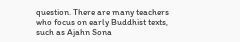question. There are many teachers who focus on early Buddhist texts, such as Ajahn Sona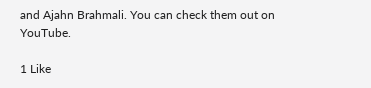and Ajahn Brahmali. You can check them out on YouTube.

1 Like